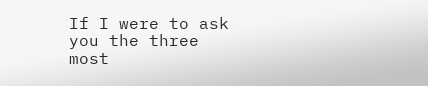If I were to ask you the three most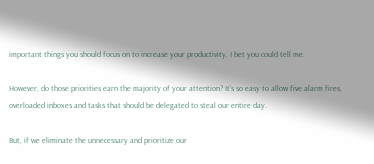important things you should focus on to increase your productivity, I bet you could tell me.

However, do those priorities earn the majority of your attention? It’s so easy to allow five alarm fires, overloaded inboxes and tasks that should be delegated to steal our entire day.

But, if we eliminate the unnecessary and prioritize our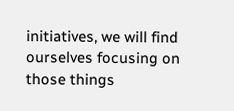initiatives, we will find ourselves focusing on those things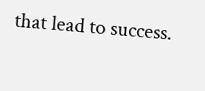that lead to success.